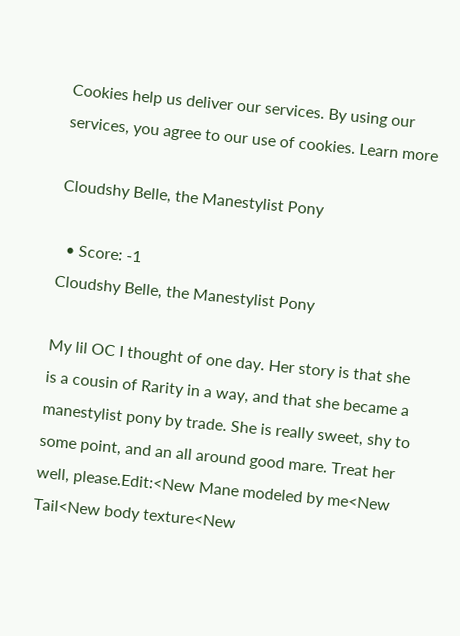Cookies help us deliver our services. By using our services, you agree to our use of cookies. Learn more

Cloudshy Belle, the Manestylist Pony

  • Score: -1
Cloudshy Belle, the Manestylist Pony

My lil OC I thought of one day. Her story is that she is a cousin of Rarity in a way, and that she became a manestylist pony by trade. She is really sweet, shy to some point, and an all around good mare. Treat her well, please.Edit:<New Mane modeled by me<New Tail<New body texture<New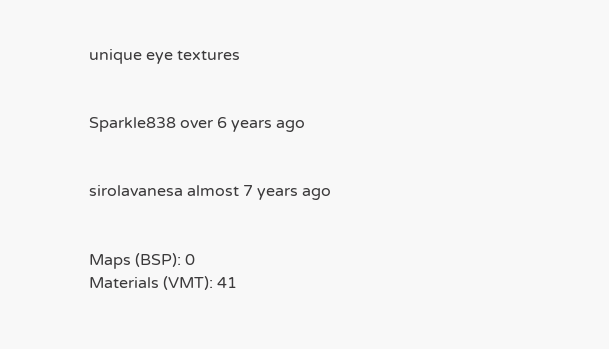unique eye textures


Sparkle838 over 6 years ago


sirolavanesa almost 7 years ago


Maps (BSP): 0
Materials (VMT): 41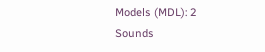Models (MDL): 2
Sounds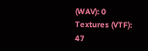(WAV): 0
Textures (VTF): 47